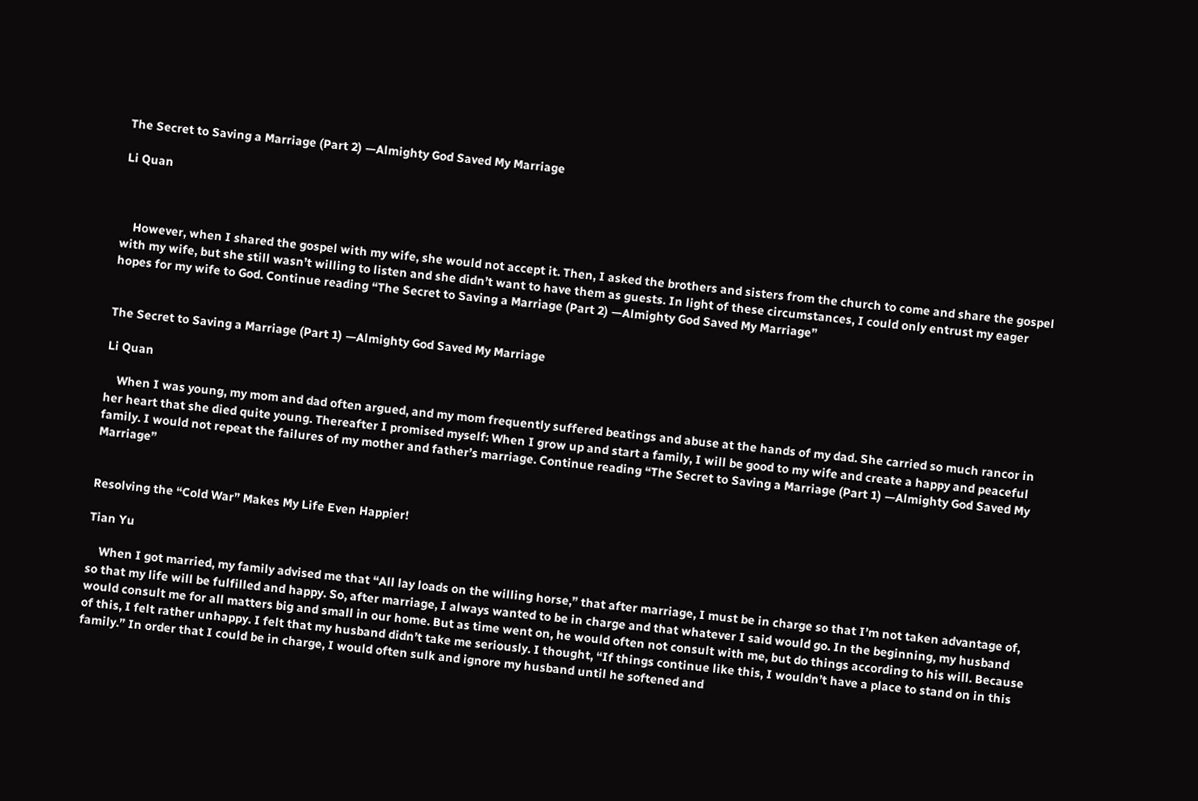The Secret to Saving a Marriage (Part 2) —Almighty God Saved My Marriage

Li Quan



    However, when I shared the gospel with my wife, she would not accept it. Then, I asked the brothers and sisters from the church to come and share the gospel with my wife, but she still wasn’t willing to listen and she didn’t want to have them as guests. In light of these circumstances, I could only entrust my eager hopes for my wife to God. Continue reading “The Secret to Saving a Marriage (Part 2) —Almighty God Saved My Marriage”


The Secret to Saving a Marriage (Part 1) —Almighty God Saved My Marriage

Li Quan

    When I was young, my mom and dad often argued, and my mom frequently suffered beatings and abuse at the hands of my dad. She carried so much rancor in her heart that she died quite young. Thereafter I promised myself: When I grow up and start a family, I will be good to my wife and create a happy and peaceful family. I would not repeat the failures of my mother and father’s marriage. Continue reading “The Secret to Saving a Marriage (Part 1) —Almighty God Saved My Marriage”


Resolving the “Cold War” Makes My Life Even Happier!

Tian Yu

    When I got married, my family advised me that “All lay loads on the willing horse,” that after marriage, I must be in charge so that I’m not taken advantage of, so that my life will be fulfilled and happy. So, after marriage, I always wanted to be in charge and that whatever I said would go. In the beginning, my husband would consult me for all matters big and small in our home. But as time went on, he would often not consult with me, but do things according to his will. Because of this, I felt rather unhappy. I felt that my husband didn’t take me seriously. I thought, “If things continue like this, I wouldn’t have a place to stand on in this family.” In order that I could be in charge, I would often sulk and ignore my husband until he softened and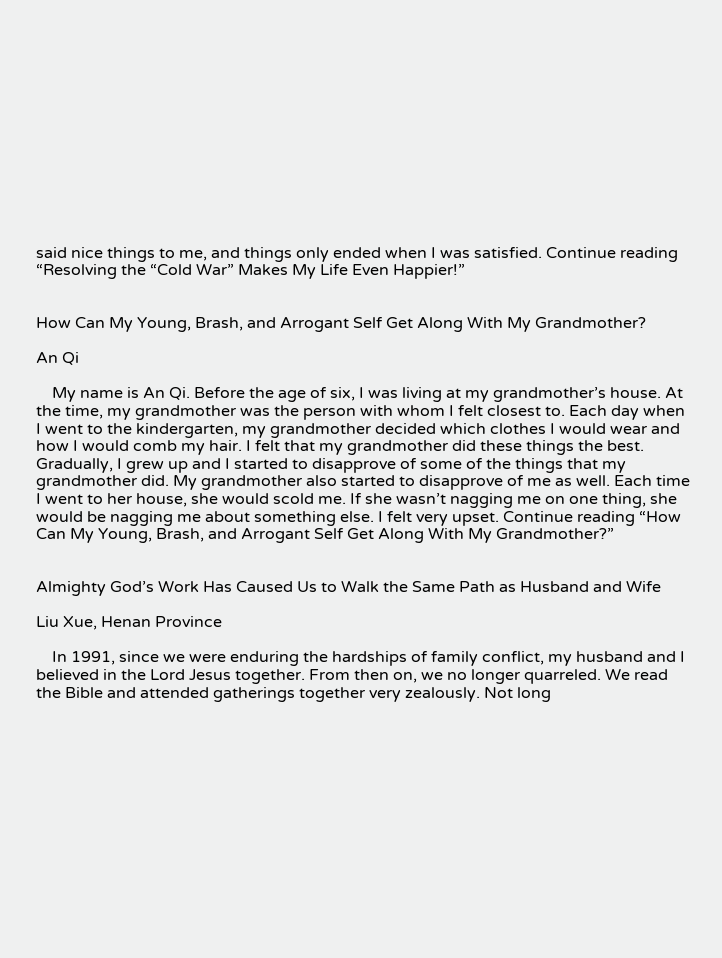said nice things to me, and things only ended when I was satisfied. Continue reading “Resolving the “Cold War” Makes My Life Even Happier!”


How Can My Young, Brash, and Arrogant Self Get Along With My Grandmother?

An Qi

    My name is An Qi. Before the age of six, I was living at my grandmother’s house. At the time, my grandmother was the person with whom I felt closest to. Each day when I went to the kindergarten, my grandmother decided which clothes I would wear and how I would comb my hair. I felt that my grandmother did these things the best. Gradually, I grew up and I started to disapprove of some of the things that my grandmother did. My grandmother also started to disapprove of me as well. Each time I went to her house, she would scold me. If she wasn’t nagging me on one thing, she would be nagging me about something else. I felt very upset. Continue reading “How Can My Young, Brash, and Arrogant Self Get Along With My Grandmother?”


Almighty God’s Work Has Caused Us to Walk the Same Path as Husband and Wife

Liu Xue, Henan Province

    In 1991, since we were enduring the hardships of family conflict, my husband and I believed in the Lord Jesus together. From then on, we no longer quarreled. We read the Bible and attended gatherings together very zealously. Not long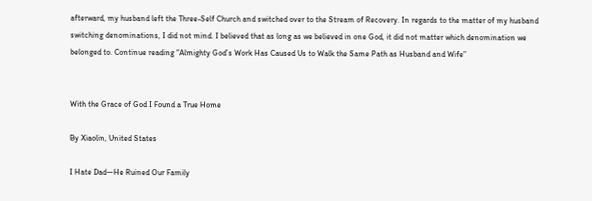afterward, my husband left the Three-Self Church and switched over to the Stream of Recovery. In regards to the matter of my husband switching denominations, I did not mind. I believed that as long as we believed in one God, it did not matter which denomination we belonged to. Continue reading “Almighty God’s Work Has Caused Us to Walk the Same Path as Husband and Wife”


With the Grace of God I Found a True Home

By Xiaolin, United States

I Hate Dad—He Ruined Our Family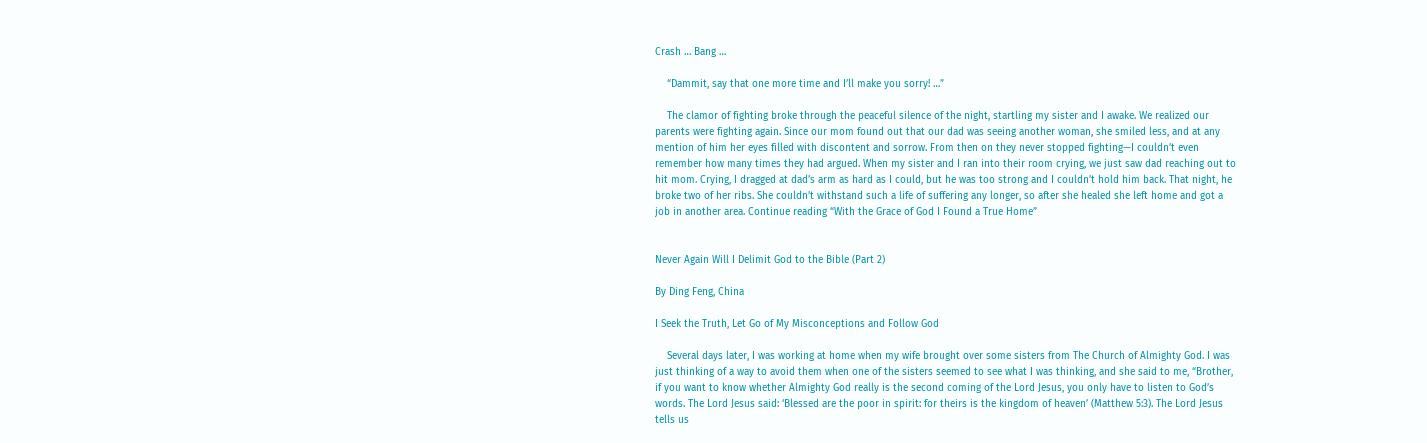Crash … Bang …

    “Dammit, say that one more time and I’ll make you sorry! …”

    The clamor of fighting broke through the peaceful silence of the night, startling my sister and I awake. We realized our parents were fighting again. Since our mom found out that our dad was seeing another woman, she smiled less, and at any mention of him her eyes filled with discontent and sorrow. From then on they never stopped fighting—I couldn’t even remember how many times they had argued. When my sister and I ran into their room crying, we just saw dad reaching out to hit mom. Crying, I dragged at dad’s arm as hard as I could, but he was too strong and I couldn’t hold him back. That night, he broke two of her ribs. She couldn’t withstand such a life of suffering any longer, so after she healed she left home and got a job in another area. Continue reading “With the Grace of God I Found a True Home”


Never Again Will I Delimit God to the Bible (Part 2)

By Ding Feng, China

I Seek the Truth, Let Go of My Misconceptions and Follow God

    Several days later, I was working at home when my wife brought over some sisters from The Church of Almighty God. I was just thinking of a way to avoid them when one of the sisters seemed to see what I was thinking, and she said to me, “Brother, if you want to know whether Almighty God really is the second coming of the Lord Jesus, you only have to listen to God’s words. The Lord Jesus said: ‘Blessed are the poor in spirit: for theirs is the kingdom of heaven’ (Matthew 5:3). The Lord Jesus tells us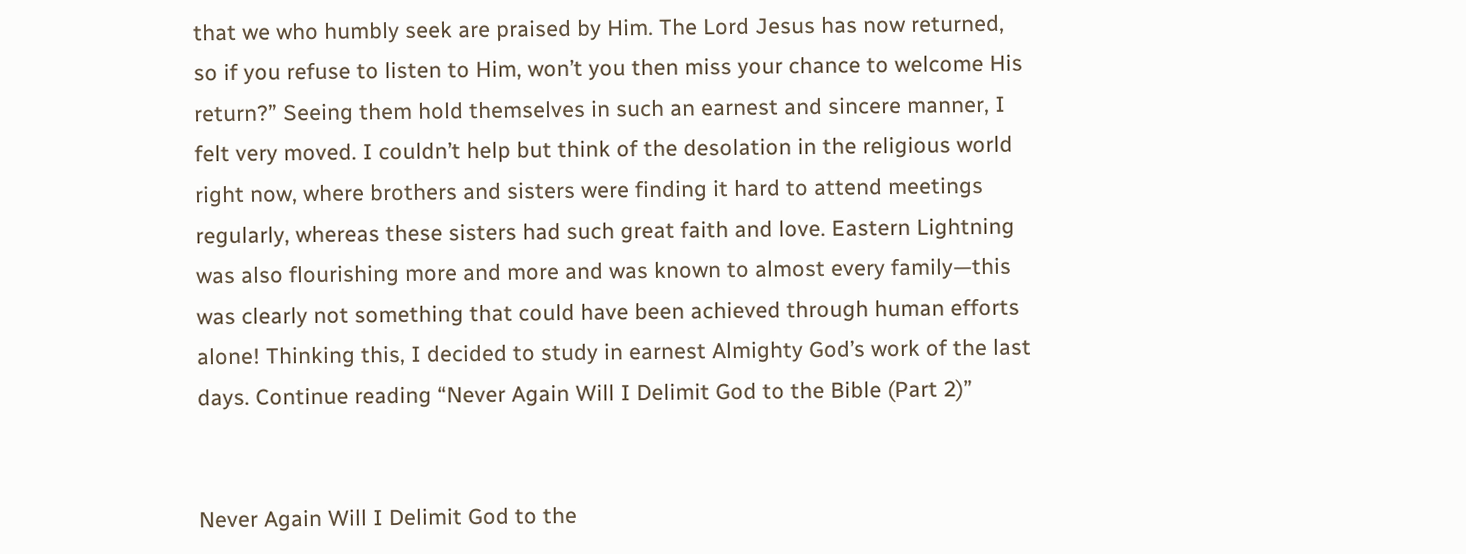that we who humbly seek are praised by Him. The Lord Jesus has now returned, so if you refuse to listen to Him, won’t you then miss your chance to welcome His return?” Seeing them hold themselves in such an earnest and sincere manner, I felt very moved. I couldn’t help but think of the desolation in the religious world right now, where brothers and sisters were finding it hard to attend meetings regularly, whereas these sisters had such great faith and love. Eastern Lightning was also flourishing more and more and was known to almost every family—this was clearly not something that could have been achieved through human efforts alone! Thinking this, I decided to study in earnest Almighty God’s work of the last days. Continue reading “Never Again Will I Delimit God to the Bible (Part 2)”


Never Again Will I Delimit God to the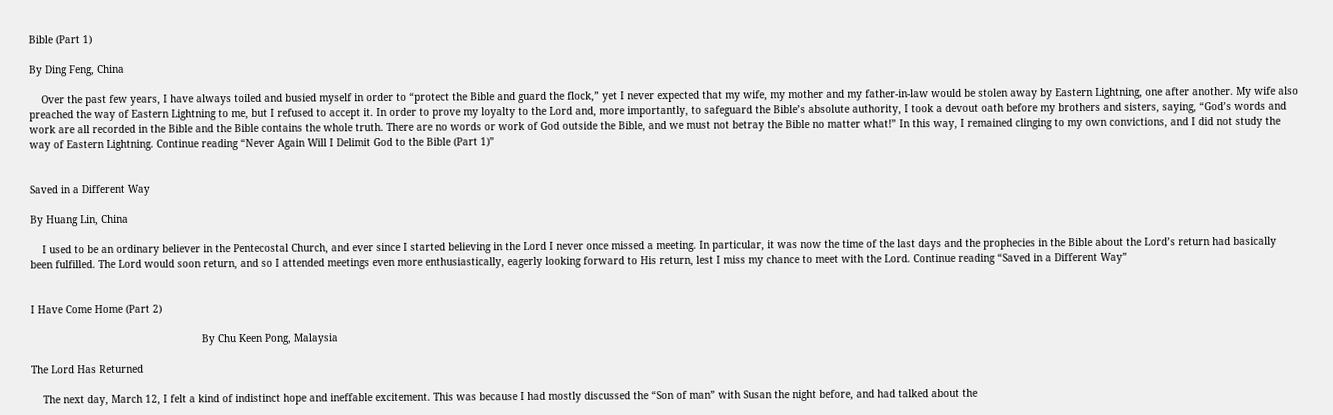Bible (Part 1)

By Ding Feng, China

    Over the past few years, I have always toiled and busied myself in order to “protect the Bible and guard the flock,” yet I never expected that my wife, my mother and my father-in-law would be stolen away by Eastern Lightning, one after another. My wife also preached the way of Eastern Lightning to me, but I refused to accept it. In order to prove my loyalty to the Lord and, more importantly, to safeguard the Bible’s absolute authority, I took a devout oath before my brothers and sisters, saying, “God’s words and work are all recorded in the Bible and the Bible contains the whole truth. There are no words or work of God outside the Bible, and we must not betray the Bible no matter what!” In this way, I remained clinging to my own convictions, and I did not study the way of Eastern Lightning. Continue reading “Never Again Will I Delimit God to the Bible (Part 1)”


Saved in a Different Way

By Huang Lin, China

    I used to be an ordinary believer in the Pentecostal Church, and ever since I started believing in the Lord I never once missed a meeting. In particular, it was now the time of the last days and the prophecies in the Bible about the Lord’s return had basically been fulfilled. The Lord would soon return, and so I attended meetings even more enthusiastically, eagerly looking forward to His return, lest I miss my chance to meet with the Lord. Continue reading “Saved in a Different Way”


I Have Come Home (Part 2)

                                                         By Chu Keen Pong, Malaysia

The Lord Has Returned

    The next day, March 12, I felt a kind of indistinct hope and ineffable excitement. This was because I had mostly discussed the “Son of man” with Susan the night before, and had talked about the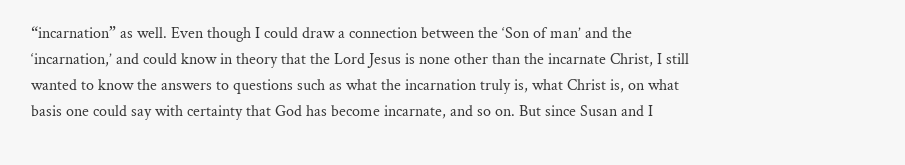“incarnation” as well. Even though I could draw a connection between the ‘Son of man’ and the ‘incarnation,’ and could know in theory that the Lord Jesus is none other than the incarnate Christ, I still wanted to know the answers to questions such as what the incarnation truly is, what Christ is, on what basis one could say with certainty that God has become incarnate, and so on. But since Susan and I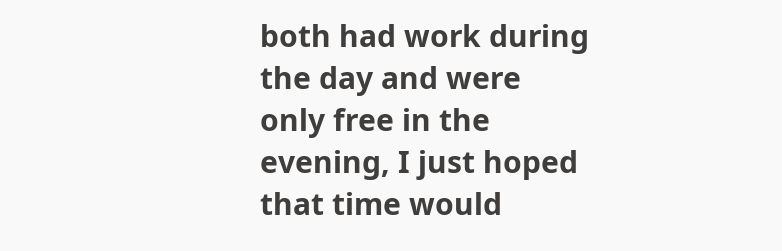both had work during the day and were only free in the evening, I just hoped that time would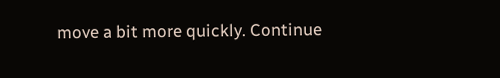move a bit more quickly. Continue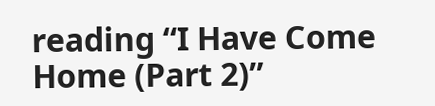reading “I Have Come Home (Part 2)”